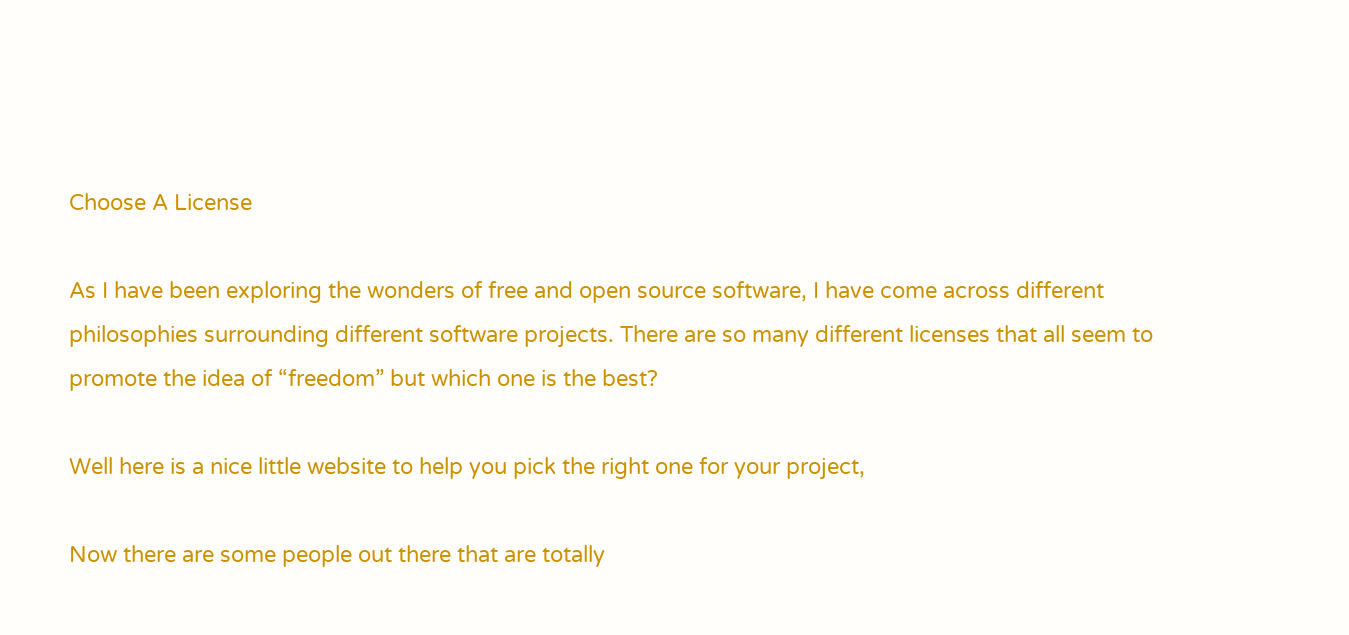Choose A License

As I have been exploring the wonders of free and open source software, I have come across different philosophies surrounding different software projects. There are so many different licenses that all seem to promote the idea of “freedom” but which one is the best?

Well here is a nice little website to help you pick the right one for your project,

Now there are some people out there that are totally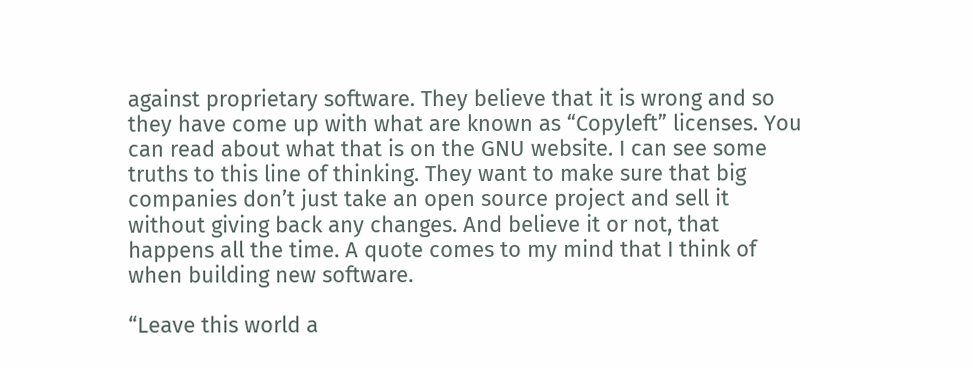against proprietary software. They believe that it is wrong and so they have come up with what are known as “Copyleft” licenses. You can read about what that is on the GNU website. I can see some truths to this line of thinking. They want to make sure that big companies don’t just take an open source project and sell it without giving back any changes. And believe it or not, that happens all the time. A quote comes to my mind that I think of when building new software.

“Leave this world a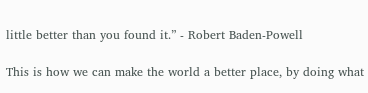little better than you found it.” - Robert Baden-Powell

This is how we can make the world a better place, by doing what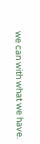we can with what we have.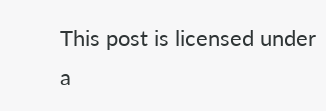This post is licensed under a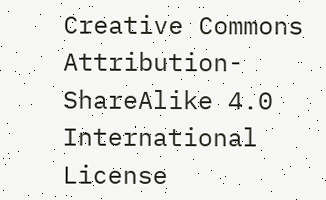Creative Commons Attribution-ShareAlike 4.0 International License